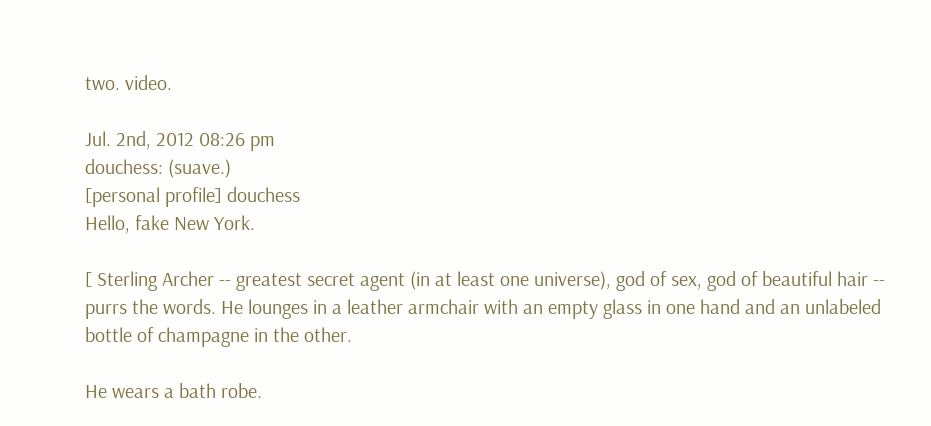two. video.

Jul. 2nd, 2012 08:26 pm
douchess: (suave.)
[personal profile] douchess
Hello, fake New York.

[ Sterling Archer -- greatest secret agent (in at least one universe), god of sex, god of beautiful hair -- purrs the words. He lounges in a leather armchair with an empty glass in one hand and an unlabeled bottle of champagne in the other.

He wears a bath robe.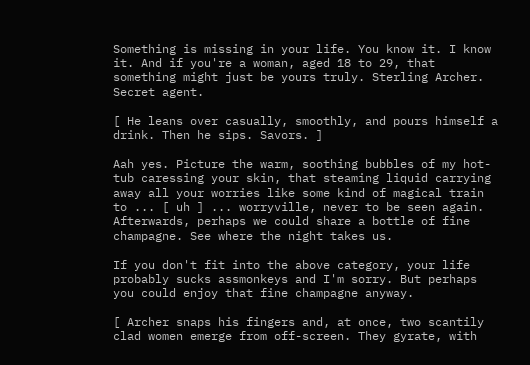Something is missing in your life. You know it. I know it. And if you're a woman, aged 18 to 29, that something might just be yours truly. Sterling Archer. Secret agent.

[ He leans over casually, smoothly, and pours himself a drink. Then he sips. Savors. ]

Aah yes. Picture the warm, soothing bubbles of my hot-tub caressing your skin, that steaming liquid carrying away all your worries like some kind of magical train to ... [ uh ] ... worryville, never to be seen again. Afterwards, perhaps we could share a bottle of fine champagne. See where the night takes us.

If you don't fit into the above category, your life probably sucks assmonkeys and I'm sorry. But perhaps you could enjoy that fine champagne anyway.

[ Archer snaps his fingers and, at once, two scantily clad women emerge from off-screen. They gyrate, with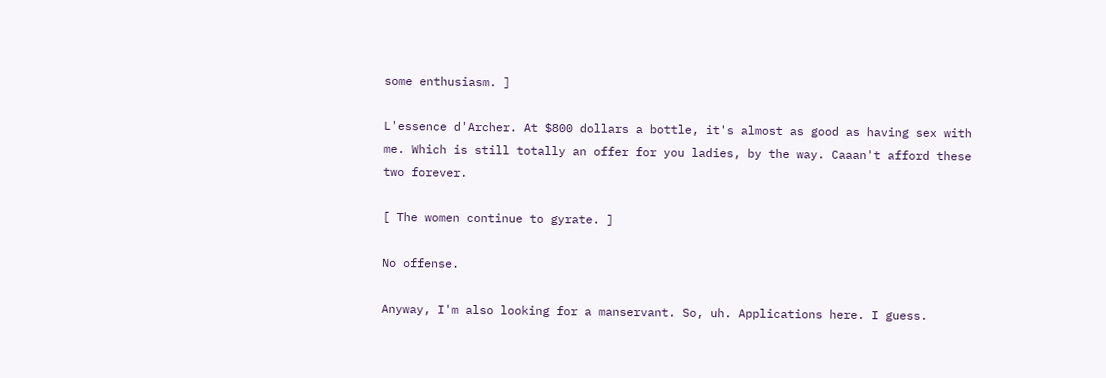some enthusiasm. ]

L'essence d'Archer. At $800 dollars a bottle, it's almost as good as having sex with me. Which is still totally an offer for you ladies, by the way. Caaan't afford these two forever.

[ The women continue to gyrate. ]

No offense.

Anyway, I'm also looking for a manservant. So, uh. Applications here. I guess.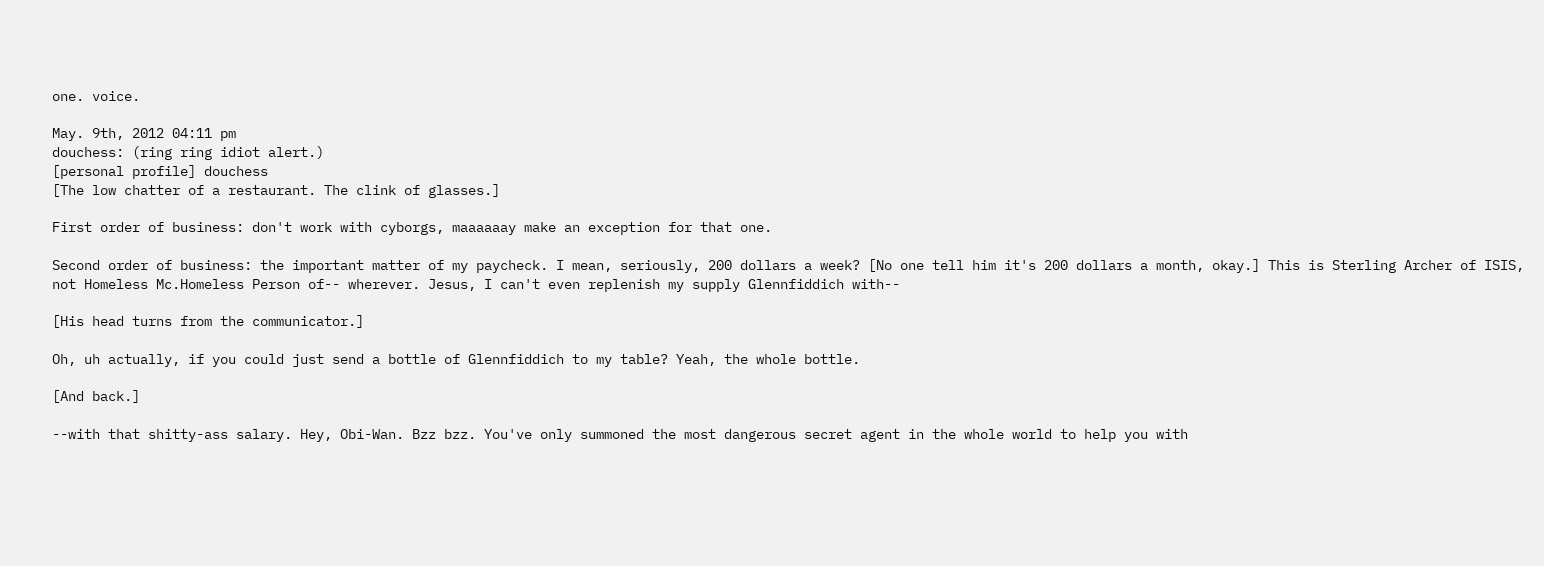one. voice.

May. 9th, 2012 04:11 pm
douchess: (ring ring idiot alert.)
[personal profile] douchess
[The low chatter of a restaurant. The clink of glasses.]

First order of business: don't work with cyborgs, maaaaaay make an exception for that one.

Second order of business: the important matter of my paycheck. I mean, seriously, 200 dollars a week? [No one tell him it's 200 dollars a month, okay.] This is Sterling Archer of ISIS, not Homeless Mc.Homeless Person of-- wherever. Jesus, I can't even replenish my supply Glennfiddich with--

[His head turns from the communicator.]

Oh, uh actually, if you could just send a bottle of Glennfiddich to my table? Yeah, the whole bottle.

[And back.]

--with that shitty-ass salary. Hey, Obi-Wan. Bzz bzz. You've only summoned the most dangerous secret agent in the whole world to help you with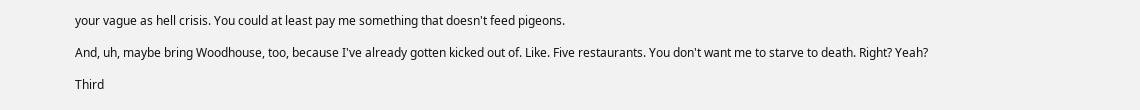your vague as hell crisis. You could at least pay me something that doesn't feed pigeons.

And, uh, maybe bring Woodhouse, too, because I've already gotten kicked out of. Like. Five restaurants. You don't want me to starve to death. Right? Yeah?

Third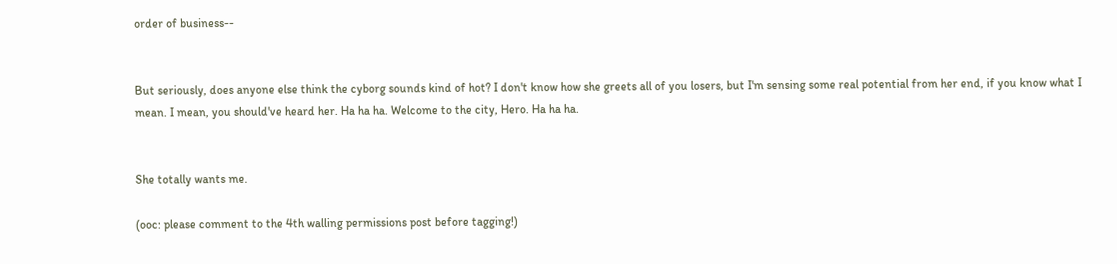order of business--


But seriously, does anyone else think the cyborg sounds kind of hot? I don't know how she greets all of you losers, but I'm sensing some real potential from her end, if you know what I mean. I mean, you should've heard her. Ha ha ha. Welcome to the city, Hero. Ha ha ha.


She totally wants me.

(ooc: please comment to the 4th walling permissions post before tagging!)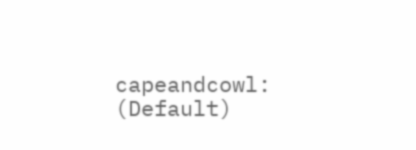capeandcowl: (Default)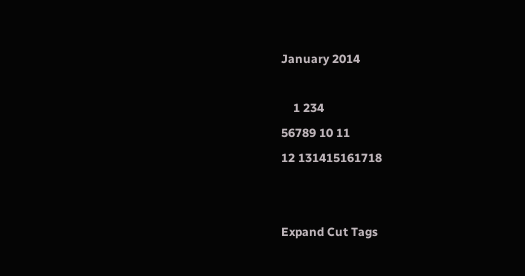January 2014

    1 234
56789 10 11
12 131415161718


Expand Cut Tags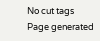No cut tags
Page generated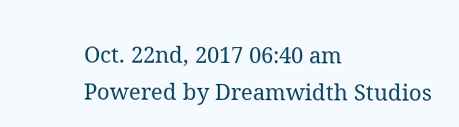Oct. 22nd, 2017 06:40 am
Powered by Dreamwidth Studios